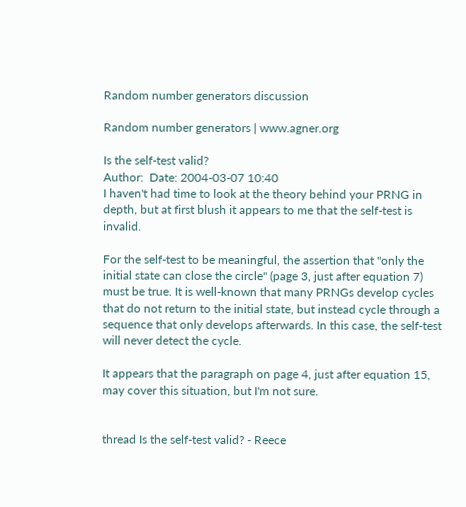Random number generators discussion

Random number generators | www.agner.org

Is the self-test valid?
Author:  Date: 2004-03-07 10:40
I haven't had time to look at the theory behind your PRNG in depth, but at first blush it appears to me that the self-test is invalid.

For the self-test to be meaningful, the assertion that "only the initial state can close the circle" (page 3, just after equation 7) must be true. It is well-known that many PRNGs develop cycles that do not return to the initial state, but instead cycle through a sequence that only develops afterwards. In this case, the self-test will never detect the cycle.

It appears that the paragraph on page 4, just after equation 15, may cover this situation, but I'm not sure.


thread Is the self-test valid? - Reece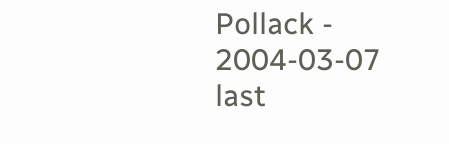Pollack - 2004-03-07
last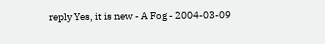reply Yes, it is new - A Fog - 2004-03-09